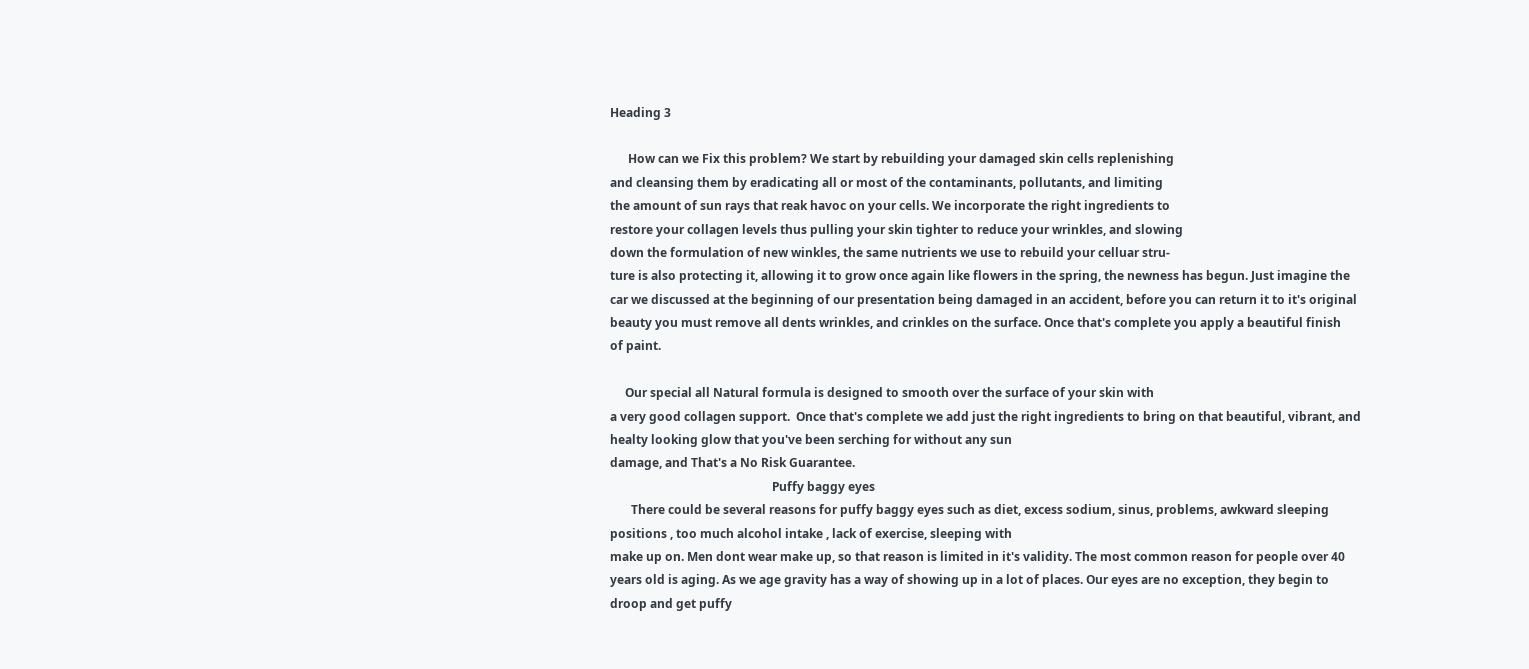Heading 3

      How can we Fix this problem? We start by rebuilding your damaged skin cells replenishing
and cleansing them by eradicating all or most of the contaminants, pollutants, and limiting
the amount of sun rays that reak havoc on your cells. We incorporate the right ingredients to
restore your collagen levels thus pulling your skin tighter to reduce your wrinkles, and slowing
down the formulation of new winkles, the same nutrients we use to rebuild your celluar stru-
ture is also protecting it, allowing it to grow once again like flowers in the spring, the newness has begun. Just imagine the car we discussed at the beginning of our presentation being damaged in an accident, before you can return it to it's original beauty you must remove all dents wrinkles, and crinkles on the surface. Once that's complete you apply a beautiful finish
of paint.

     Our special all Natural formula is designed to smooth over the surface of your skin with
a very good collagen support.  Once that's complete we add just the right ingredients to bring on that beautiful, vibrant, and healty looking glow that you've been serching for without any sun
damage, and That's a No Risk Guarantee.
                                                      Puffy baggy eyes
       There could be several reasons for puffy baggy eyes such as diet, excess sodium, sinus, problems, awkward sleeping positions , too much alcohol intake , lack of exercise, sleeping with
make up on. Men dont wear make up, so that reason is limited in it's validity. The most common reason for people over 40 years old is aging. As we age gravity has a way of showing up in a lot of places. Our eyes are no exception, they begin to droop and get puffy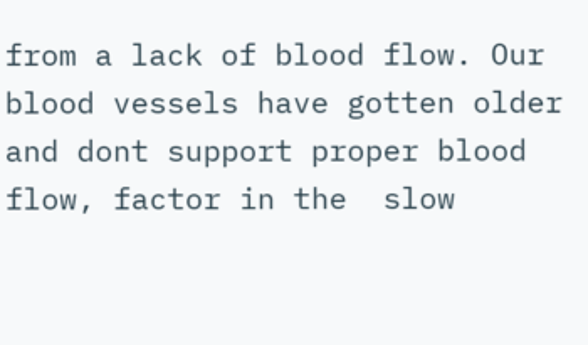from a lack of blood flow. Our blood vessels have gotten older and dont support proper blood flow, factor in the  slow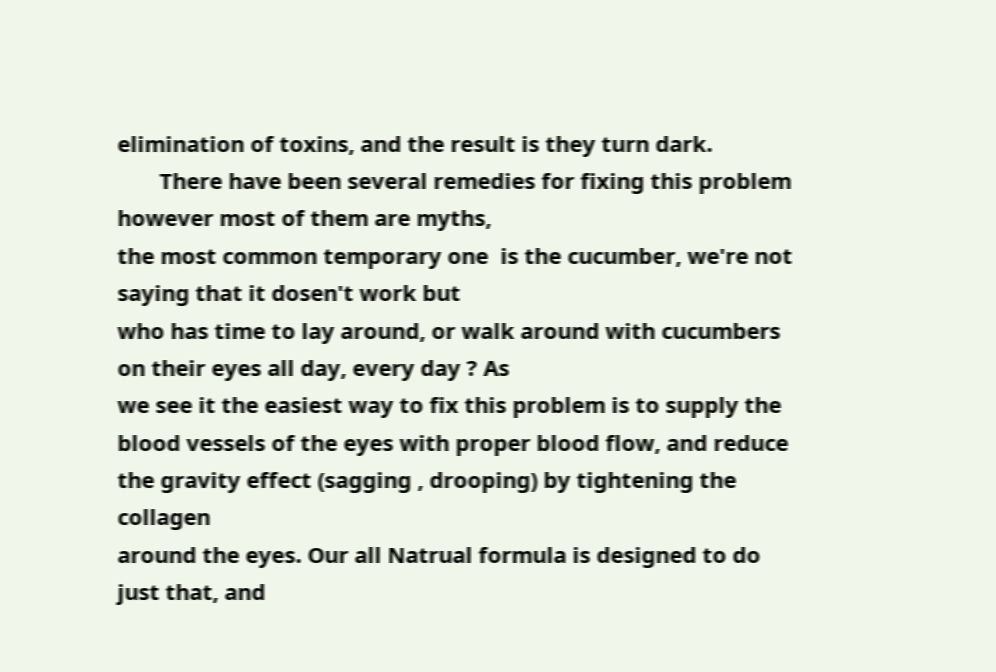elimination of toxins, and the result is they turn dark.
       There have been several remedies for fixing this problem however most of them are myths,
the most common temporary one  is the cucumber, we're not saying that it dosen't work but
who has time to lay around, or walk around with cucumbers on their eyes all day, every day ? As
we see it the easiest way to fix this problem is to supply the blood vessels of the eyes with proper blood flow, and reduce the gravity effect (sagging , drooping) by tightening the collagen
around the eyes. Our all Natrual formula is designed to do just that, and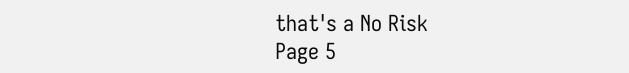that's a No Risk
Page 5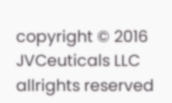copyright © 2016 JVCeuticals LLC allrights reserved